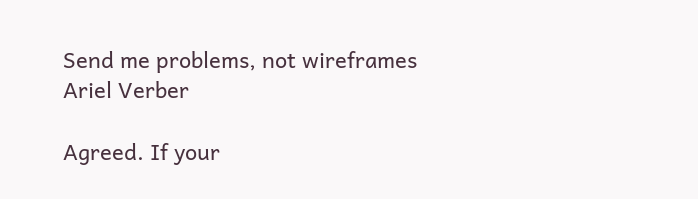Send me problems, not wireframes
Ariel Verber

Agreed. If your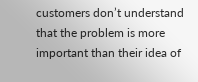customers don’t understand that the problem is more important than their idea of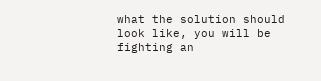what the solution should look like, you will be fighting an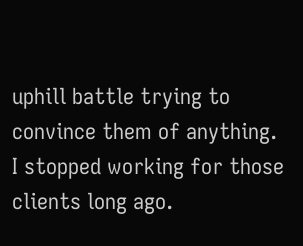uphill battle trying to convince them of anything. I stopped working for those clients long ago.